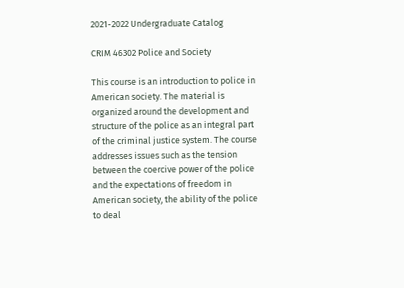2021-2022 Undergraduate Catalog

CRIM 46302 Police and Society

This course is an introduction to police in American society. The material is organized around the development and structure of the police as an integral part of the criminal justice system. The course addresses issues such as the tension between the coercive power of the police and the expectations of freedom in American society, the ability of the police to deal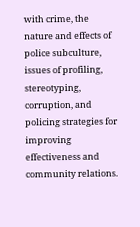with crime, the nature and effects of police subculture, issues of profiling, stereotyping, corruption, and policing strategies for improving effectiveness and community relations.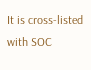It is cross-listed with SOC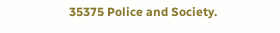35375 Police and Society.